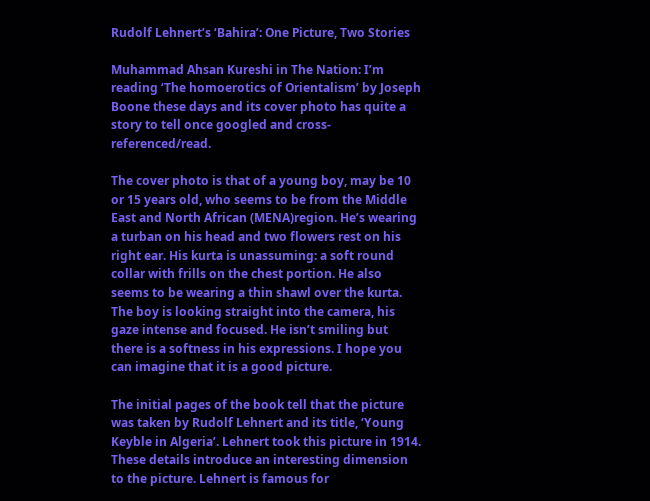Rudolf Lehnert’s ‘Bahira’: One Picture, Two Stories

Muhammad Ahsan Kureshi in The Nation: I’m reading ‘The homoerotics of Orientalism’ by Joseph Boone these days and its cover photo has quite a story to tell once googled and cross-referenced/read.

The cover photo is that of a young boy, may be 10 or 15 years old, who seems to be from the Middle East and North African (MENA)region. He’s wearing a turban on his head and two flowers rest on his right ear. His kurta is unassuming: a soft round collar with frills on the chest portion. He also seems to be wearing a thin shawl over the kurta. The boy is looking straight into the camera, his gaze intense and focused. He isn’t smiling but there is a softness in his expressions. I hope you can imagine that it is a good picture.

The initial pages of the book tell that the picture was taken by Rudolf Lehnert and its title, ‘Young Keyble in Algeria’. Lehnert took this picture in 1914. These details introduce an interesting dimension to the picture. Lehnert is famous for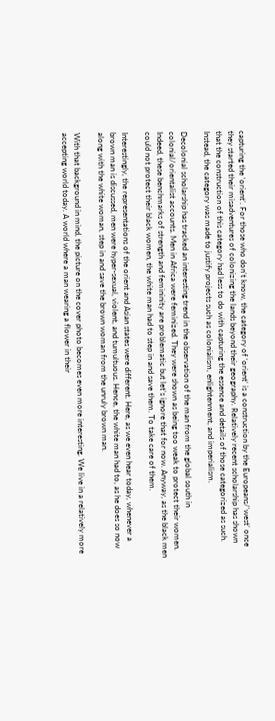capturing the ‘orient’. For those who don’t know, the category of ‘orient’ is a construction by the Europeans/‘west’ once they started their misadventures of colonizing the lands beyond their geography. Relatively recent scholarship has shown that the construction of this category had less to do with capturing the essence and details of those categorized as such. Instead, the category was made to justify projects such as colonialism, enlightenment, and imperialism.

Decolonial scholarship has tracked an interesting trend in the observation of the man from the global south in colonial/orientalist accounts. Men in Africa were feminized. They were shown as being too weak to protect their women. Indeed, these benchmarks of strength and femininity are problematic but let’s ignore that for now. Anyway, as the black men could not protect their black women, the white man had to step in and save them. To take care of them.

Interestingly, the representations of the orient and Asian states were different. Here, as we even hear today, whenever a brown man is discussed, men were hyper-sexual, violent, and tumultuous. Hence, the white man had to, as he does so now along with the white woman, step in and save the brown woman from the unruly brown man.

With that background in mind, the picture on the cover photo becomes even more interesting. We live in a relatively more accepting world today. A world where a man wearing a flower in their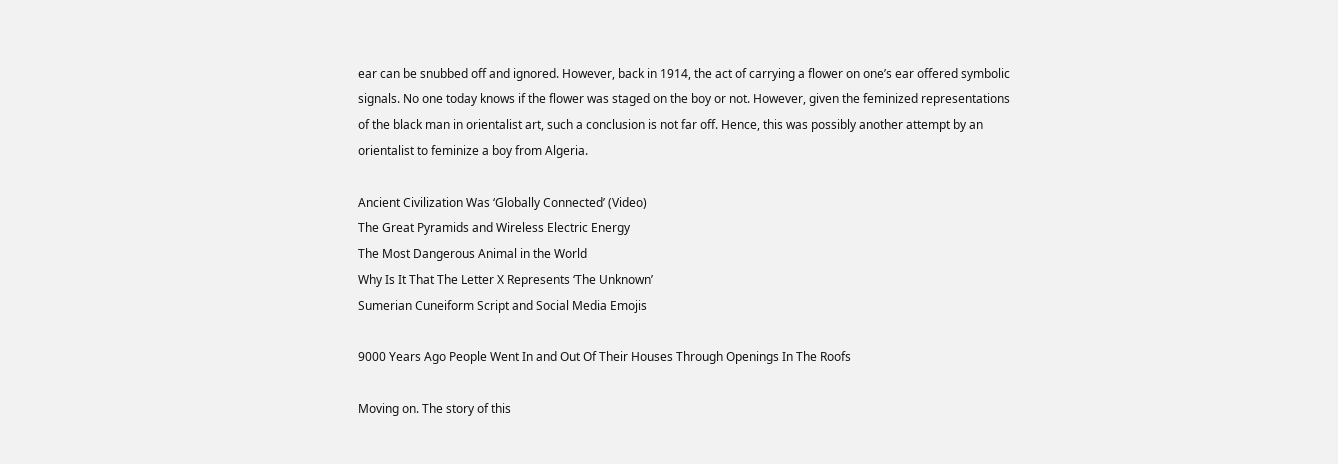ear can be snubbed off and ignored. However, back in 1914, the act of carrying a flower on one’s ear offered symbolic signals. No one today knows if the flower was staged on the boy or not. However, given the feminized representations of the black man in orientalist art, such a conclusion is not far off. Hence, this was possibly another attempt by an orientalist to feminize a boy from Algeria.

Ancient Civilization Was ‘Globally Connected’ (Video)
The Great Pyramids and Wireless Electric Energy
The Most Dangerous Animal in the World
Why Is It That The Letter X Represents ‘The Unknown’
Sumerian Cuneiform Script and Social Media Emojis

9000 Years Ago People Went In and Out Of Their Houses Through Openings In The Roofs

Moving on. The story of this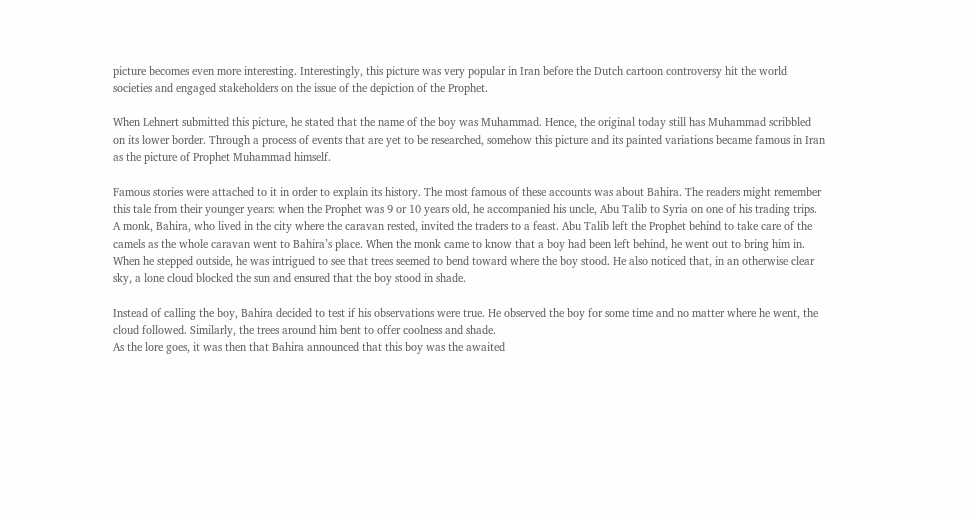picture becomes even more interesting. Interestingly, this picture was very popular in Iran before the Dutch cartoon controversy hit the world societies and engaged stakeholders on the issue of the depiction of the Prophet.

When Lehnert submitted this picture, he stated that the name of the boy was Muhammad. Hence, the original today still has Muhammad scribbled on its lower border. Through a process of events that are yet to be researched, somehow this picture and its painted variations became famous in Iran as the picture of Prophet Muhammad himself.

Famous stories were attached to it in order to explain its history. The most famous of these accounts was about Bahira. The readers might remember this tale from their younger years: when the Prophet was 9 or 10 years old, he accompanied his uncle, Abu Talib to Syria on one of his trading trips. A monk, Bahira, who lived in the city where the caravan rested, invited the traders to a feast. Abu Talib left the Prophet behind to take care of the camels as the whole caravan went to Bahira’s place. When the monk came to know that a boy had been left behind, he went out to bring him in. When he stepped outside, he was intrigued to see that trees seemed to bend toward where the boy stood. He also noticed that, in an otherwise clear sky, a lone cloud blocked the sun and ensured that the boy stood in shade.

Instead of calling the boy, Bahira decided to test if his observations were true. He observed the boy for some time and no matter where he went, the cloud followed. Similarly, the trees around him bent to offer coolness and shade.
As the lore goes, it was then that Bahira announced that this boy was the awaited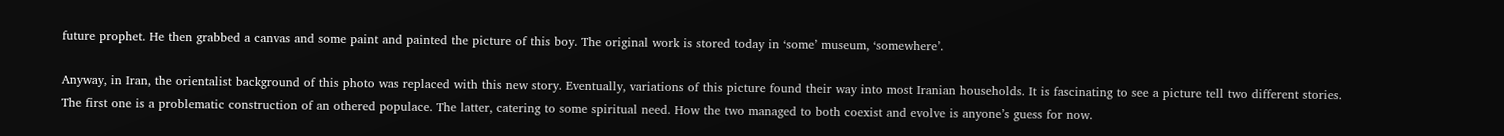future prophet. He then grabbed a canvas and some paint and painted the picture of this boy. The original work is stored today in ‘some’ museum, ‘somewhere’.

Anyway, in Iran, the orientalist background of this photo was replaced with this new story. Eventually, variations of this picture found their way into most Iranian households. It is fascinating to see a picture tell two different stories. The first one is a problematic construction of an othered populace. The latter, catering to some spiritual need. How the two managed to both coexist and evolve is anyone’s guess for now.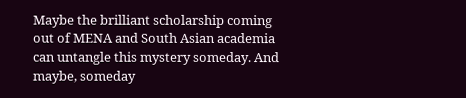Maybe the brilliant scholarship coming out of MENA and South Asian academia can untangle this mystery someday. And maybe, someday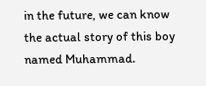in the future, we can know the actual story of this boy named Muhammad.